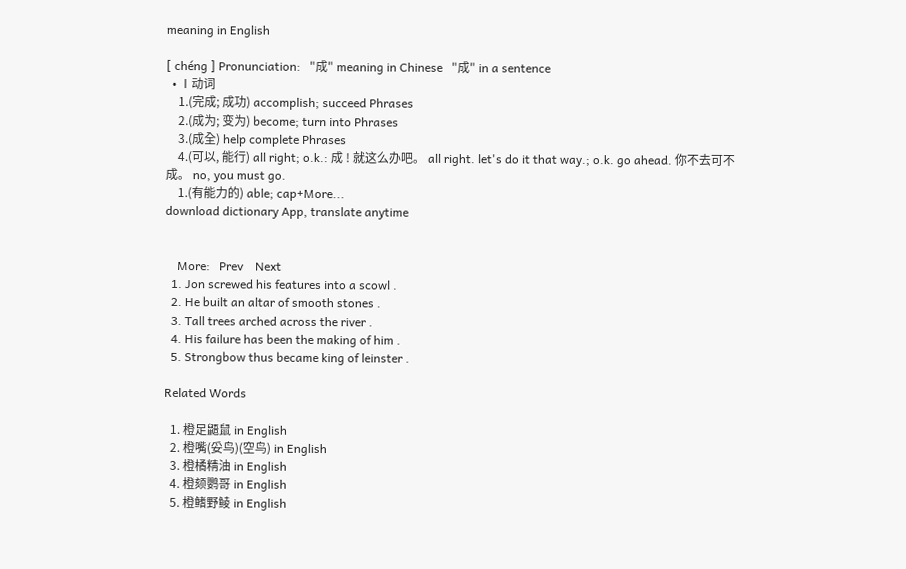meaning in English

[ chéng ] Pronunciation:   "成" meaning in Chinese   "成" in a sentence
  • Ⅰ动词
    1.(完成; 成功) accomplish; succeed Phrases
    2.(成为; 变为) become; turn into Phrases
    3.(成全) help complete Phrases
    4.(可以, 能行) all right; o.k.: 成 ! 就这么办吧。 all right. let's do it that way.; o.k. go ahead. 你不去可不成。 no, you must go.
    1.(有能力的) able; cap+More...
download dictionary App, translate anytime


    More:   Prev    Next
  1. Jon screwed his features into a scowl .
  2. He built an altar of smooth stones .
  3. Tall trees arched across the river .
  4. His failure has been the making of him .
  5. Strongbow thus became king of leinster .

Related Words

  1. 橙足鼯鼠 in English
  2. 橙嘴(妥鸟)(空鸟) in English
  3. 橙橘精油 in English
  4. 橙颏鹦哥 in English
  5. 橙鳍野鲮 in English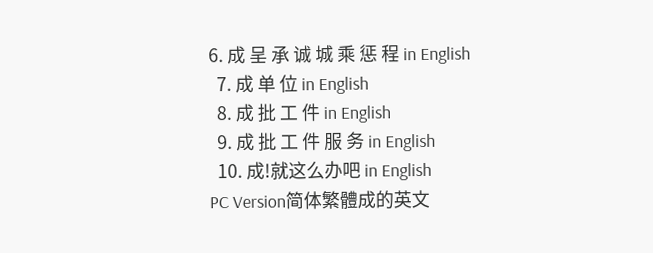6. 成 呈 承 诚 城 乘 惩 程 in English
  7. 成 单 位 in English
  8. 成 批 工 件 in English
  9. 成 批 工 件 服 务 in English
  10. 成!就这么办吧 in English
PC Version简体繁體成的英文